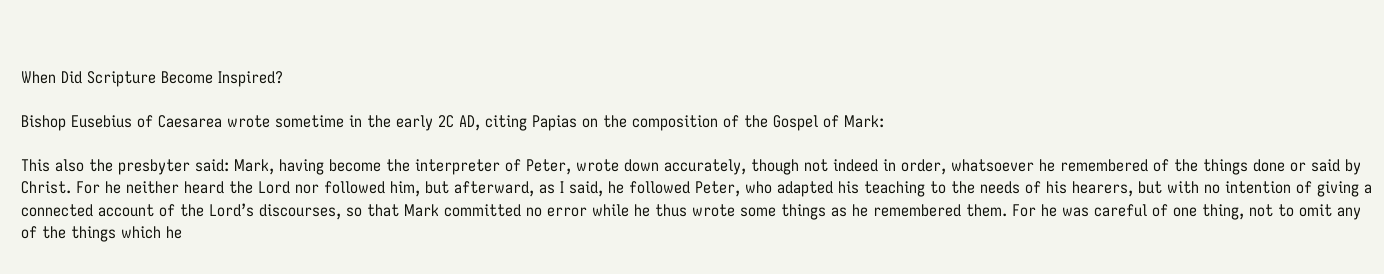When Did Scripture Become Inspired?

Bishop Eusebius of Caesarea wrote sometime in the early 2C AD, citing Papias on the composition of the Gospel of Mark:

This also the presbyter said: Mark, having become the interpreter of Peter, wrote down accurately, though not indeed in order, whatsoever he remembered of the things done or said by Christ. For he neither heard the Lord nor followed him, but afterward, as I said, he followed Peter, who adapted his teaching to the needs of his hearers, but with no intention of giving a connected account of the Lord’s discourses, so that Mark committed no error while he thus wrote some things as he remembered them. For he was careful of one thing, not to omit any of the things which he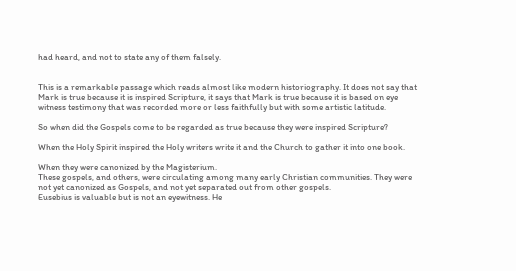had heard, and not to state any of them falsely.


This is a remarkable passage which reads almost like modern historiography. It does not say that Mark is true because it is inspired Scripture, it says that Mark is true because it is based on eye witness testimony that was recorded more or less faithfully but with some artistic latitude.

So when did the Gospels come to be regarded as true because they were inspired Scripture?

When the Holy Spirit inspired the Holy writers write it and the Church to gather it into one book.

When they were canonized by the Magisterium.
These gospels, and others, were circulating among many early Christian communities. They were not yet canonized as Gospels, and not yet separated out from other gospels.
Eusebius is valuable but is not an eyewitness. He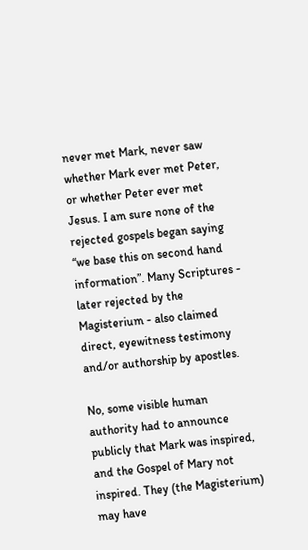never met Mark, never saw whether Mark ever met Peter, or whether Peter ever met Jesus. I am sure none of the rejected gospels began saying “we base this on second hand information”. Many Scriptures - later rejected by the Magisterium - also claimed direct, eyewitness testimony and/or authorship by apostles.

No, some visible human authority had to announce publicly that Mark was inspired, and the Gospel of Mary not inspired. They (the Magisterium) may have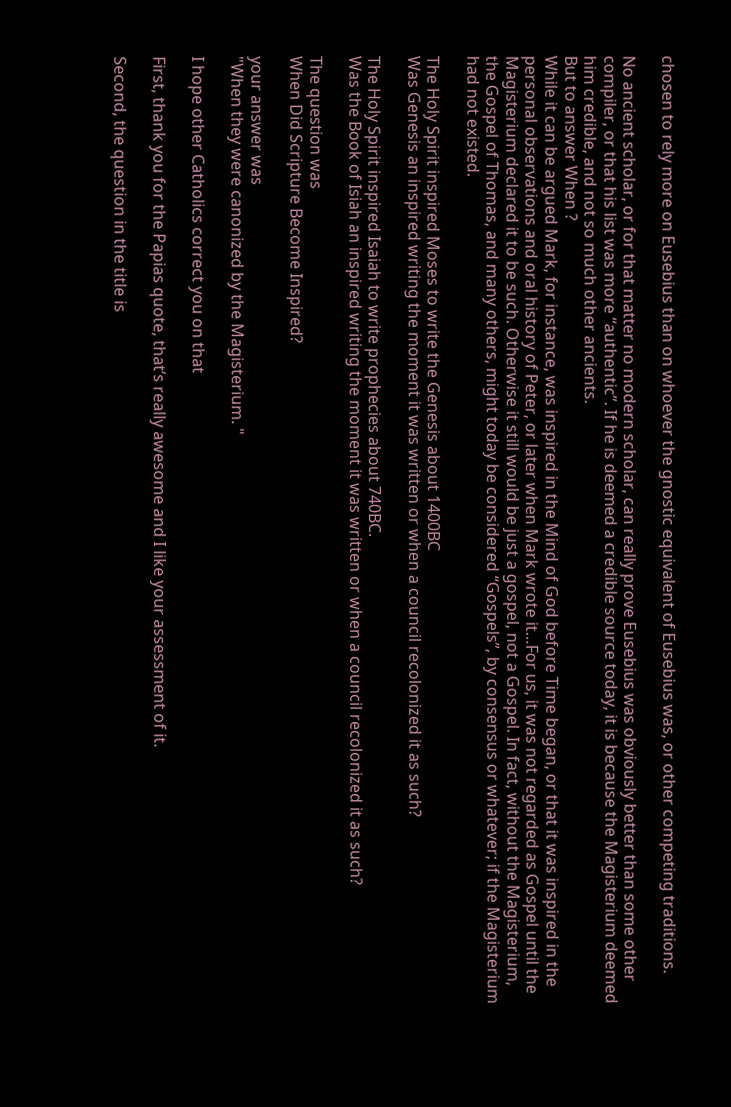chosen to rely more on Eusebius than on whoever the gnostic equivalent of Eusebius was, or other competing traditions.

No ancient scholar, or for that matter no modern scholar, can really prove Eusebius was obviously better than some other compiler, or that his list was more “authentic”. If he is deemed a credible source today, it is because the Magisterium deemed him credible, and not so much other ancients.
But to answer When ?
While it can be argued Mark, for instance, was inspired in the Mind of God before Time began, or that it was inspired in the personal observations and oral history of Peter, or later when Mark wrote it…For us, it was not regarded as Gospel until the Magisterium declared it to be such. Otherwise it still would be just a gospel, not a Gospel. In fact, without the Magisterium, the Gospel of Thomas, and many others, might today be considered “Gospels”, by consensus or whatever; if the Magisterium had not existed.

The Holy Spirit inspired Moses to write the Genesis about 1400BC
Was Genesis an inspired writing the moment it was written or when a council recolonized it as such?

The Holy Spirit inspired Isaiah to write prophecies about 740BC.
Was the Book of Isiah an inspired writing the moment it was written or when a council recolonized it as such?

The question was
When Did Scripture Become Inspired?

your answer was
"When they were canonized by the Magisterium. "

I hope other Catholics correct you on that

First, thank you for the Papias quote, that’s really awesome and I like your assessment of it.

Second, the question in the title is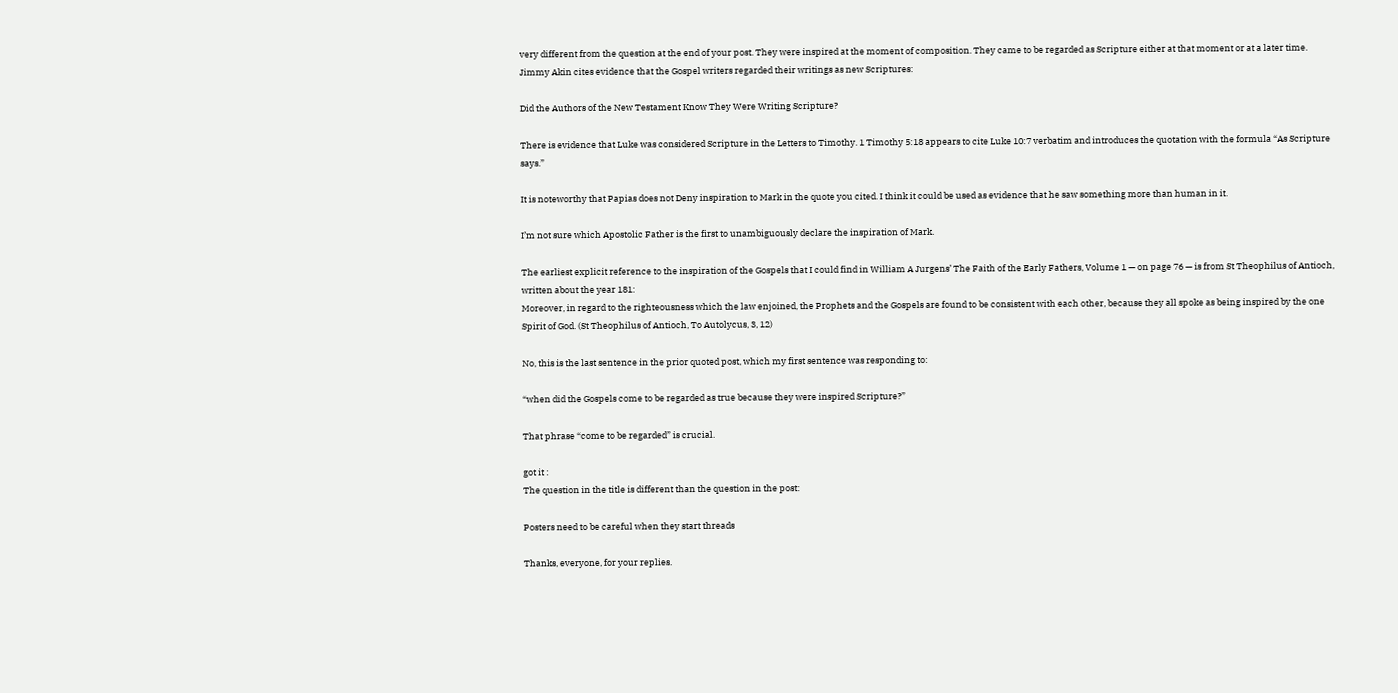very different from the question at the end of your post. They were inspired at the moment of composition. They came to be regarded as Scripture either at that moment or at a later time. Jimmy Akin cites evidence that the Gospel writers regarded their writings as new Scriptures:

Did the Authors of the New Testament Know They Were Writing Scripture?

There is evidence that Luke was considered Scripture in the Letters to Timothy. 1 Timothy 5:18 appears to cite Luke 10:7 verbatim and introduces the quotation with the formula “As Scripture says.”

It is noteworthy that Papias does not Deny inspiration to Mark in the quote you cited. I think it could be used as evidence that he saw something more than human in it.

I’m not sure which Apostolic Father is the first to unambiguously declare the inspiration of Mark.

The earliest explicit reference to the inspiration of the Gospels that I could find in William A Jurgens’ The Faith of the Early Fathers, Volume 1 — on page 76 — is from St Theophilus of Antioch, written about the year 181:
Moreover, in regard to the righteousness which the law enjoined, the Prophets and the Gospels are found to be consistent with each other, because they all spoke as being inspired by the one Spirit of God. (St Theophilus of Antioch, To Autolycus, 3, 12)

No, this is the last sentence in the prior quoted post, which my first sentence was responding to:

“when did the Gospels come to be regarded as true because they were inspired Scripture?”

That phrase “come to be regarded” is crucial.

got it :
The question in the title is different than the question in the post:

Posters need to be careful when they start threads

Thanks, everyone, for your replies.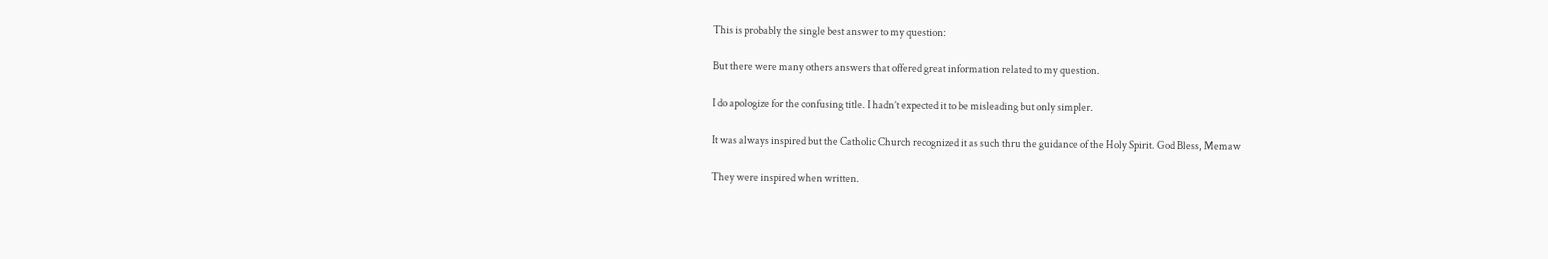This is probably the single best answer to my question:

But there were many others answers that offered great information related to my question.

I do apologize for the confusing title. I hadn’t expected it to be misleading but only simpler.

It was always inspired but the Catholic Church recognized it as such thru the guidance of the Holy Spirit. God Bless, Memaw

They were inspired when written.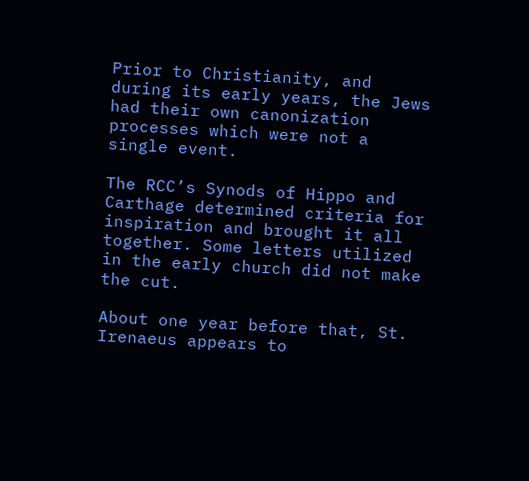Prior to Christianity, and during its early years, the Jews had their own canonization processes which were not a single event.

The RCC’s Synods of Hippo and Carthage determined criteria for inspiration and brought it all together. Some letters utilized in the early church did not make the cut.

About one year before that, St. Irenaeus appears to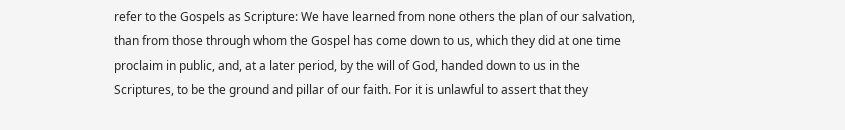refer to the Gospels as Scripture: We have learned from none others the plan of our salvation, than from those through whom the Gospel has come down to us, which they did at one time proclaim in public, and, at a later period, by the will of God, handed down to us in the Scriptures, to be the ground and pillar of our faith. For it is unlawful to assert that they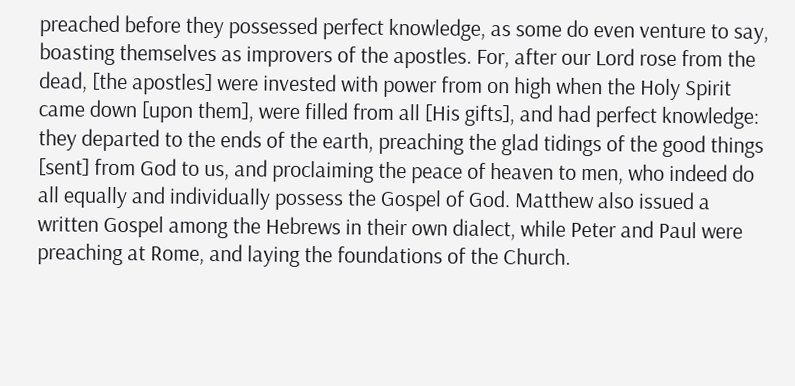preached before they possessed perfect knowledge, as some do even venture to say, boasting themselves as improvers of the apostles. For, after our Lord rose from the dead, [the apostles] were invested with power from on high when the Holy Spirit came down [upon them], were filled from all [His gifts], and had perfect knowledge: they departed to the ends of the earth, preaching the glad tidings of the good things [sent] from God to us, and proclaiming the peace of heaven to men, who indeed do all equally and individually possess the Gospel of God. Matthew also issued a written Gospel among the Hebrews in their own dialect, while Peter and Paul were preaching at Rome, and laying the foundations of the Church.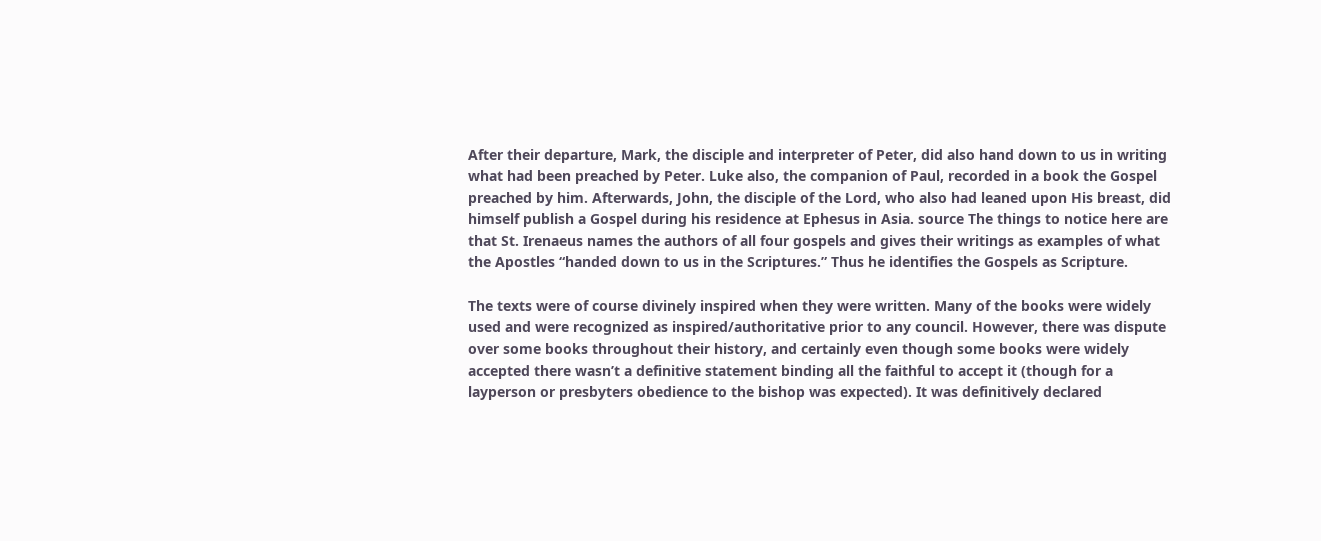After their departure, Mark, the disciple and interpreter of Peter, did also hand down to us in writing what had been preached by Peter. Luke also, the companion of Paul, recorded in a book the Gospel preached by him. Afterwards, John, the disciple of the Lord, who also had leaned upon His breast, did himself publish a Gospel during his residence at Ephesus in Asia. source The things to notice here are that St. Irenaeus names the authors of all four gospels and gives their writings as examples of what the Apostles “handed down to us in the Scriptures.” Thus he identifies the Gospels as Scripture.

The texts were of course divinely inspired when they were written. Many of the books were widely used and were recognized as inspired/authoritative prior to any council. However, there was dispute over some books throughout their history, and certainly even though some books were widely accepted there wasn’t a definitive statement binding all the faithful to accept it (though for a layperson or presbyters obedience to the bishop was expected). It was definitively declared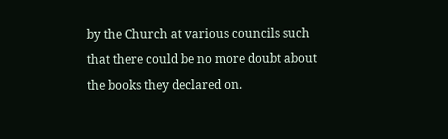by the Church at various councils such that there could be no more doubt about the books they declared on.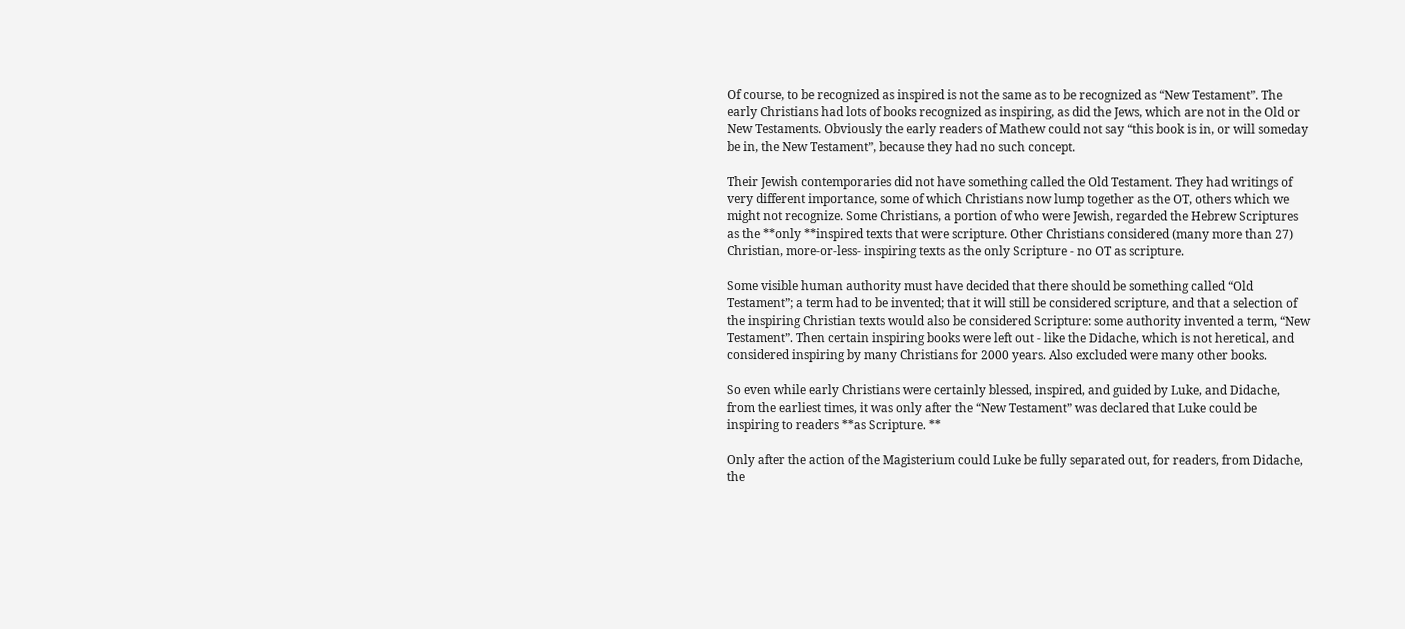Of course, to be recognized as inspired is not the same as to be recognized as “New Testament”. The early Christians had lots of books recognized as inspiring, as did the Jews, which are not in the Old or New Testaments. Obviously the early readers of Mathew could not say “this book is in, or will someday be in, the New Testament”, because they had no such concept.

Their Jewish contemporaries did not have something called the Old Testament. They had writings of very different importance, some of which Christians now lump together as the OT, others which we might not recognize. Some Christians, a portion of who were Jewish, regarded the Hebrew Scriptures as the **only **inspired texts that were scripture. Other Christians considered (many more than 27) Christian, more-or-less- inspiring texts as the only Scripture - no OT as scripture.

Some visible human authority must have decided that there should be something called “Old Testament”; a term had to be invented; that it will still be considered scripture, and that a selection of the inspiring Christian texts would also be considered Scripture: some authority invented a term, “New Testament”. Then certain inspiring books were left out - like the Didache, which is not heretical, and considered inspiring by many Christians for 2000 years. Also excluded were many other books.

So even while early Christians were certainly blessed, inspired, and guided by Luke, and Didache, from the earliest times, it was only after the “New Testament” was declared that Luke could be inspiring to readers **as Scripture. **

Only after the action of the Magisterium could Luke be fully separated out, for readers, from Didache, the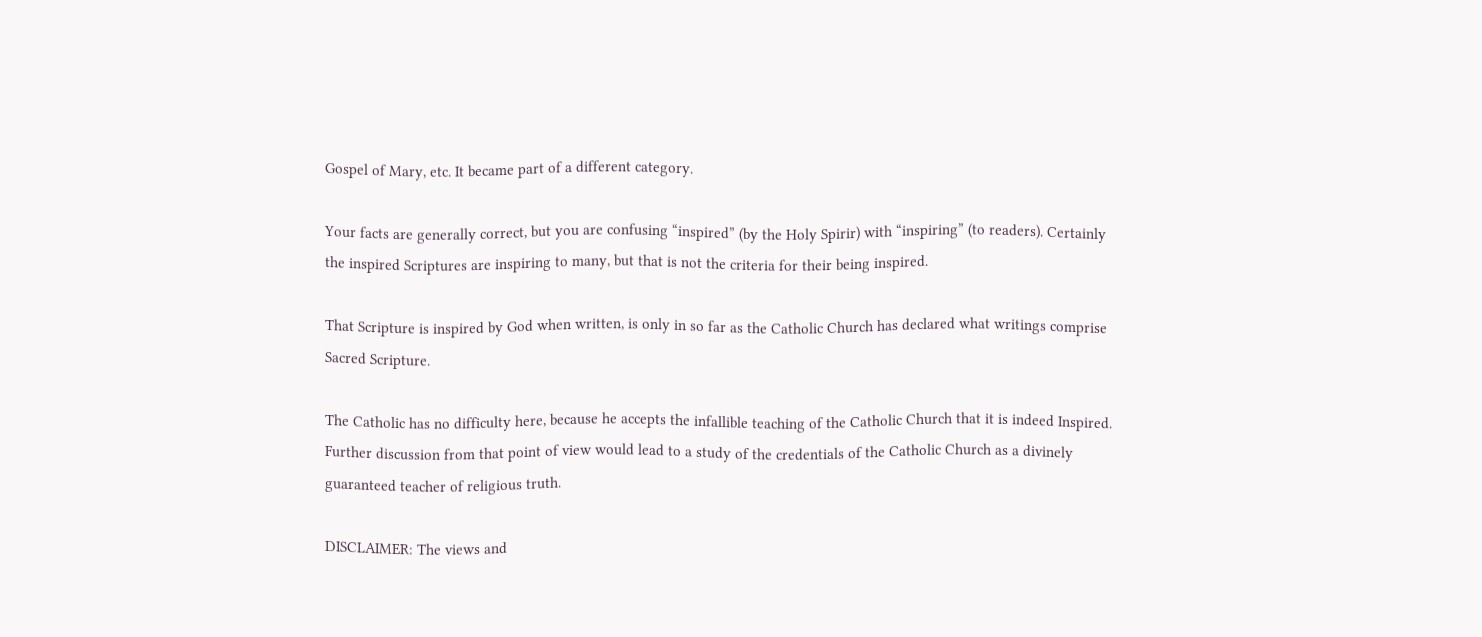Gospel of Mary, etc. It became part of a different category.

Your facts are generally correct, but you are confusing “inspired” (by the Holy Spirir) with “inspiring” (to readers). Certainly the inspired Scriptures are inspiring to many, but that is not the criteria for their being inspired.

That Scripture is inspired by God when written, is only in so far as the Catholic Church has declared what writings comprise Sacred Scripture.

The Catholic has no difficulty here, because he accepts the infallible teaching of the Catholic Church that it is indeed Inspired. Further discussion from that point of view would lead to a study of the credentials of the Catholic Church as a divinely guaranteed teacher of religious truth.

DISCLAIMER: The views and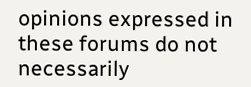opinions expressed in these forums do not necessarily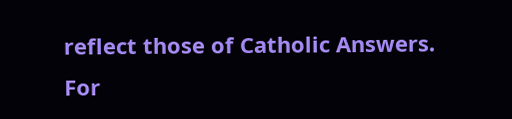reflect those of Catholic Answers. For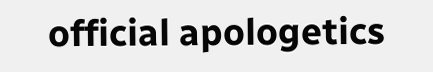official apologetics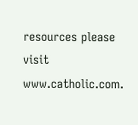resources please visit www.catholic.com.